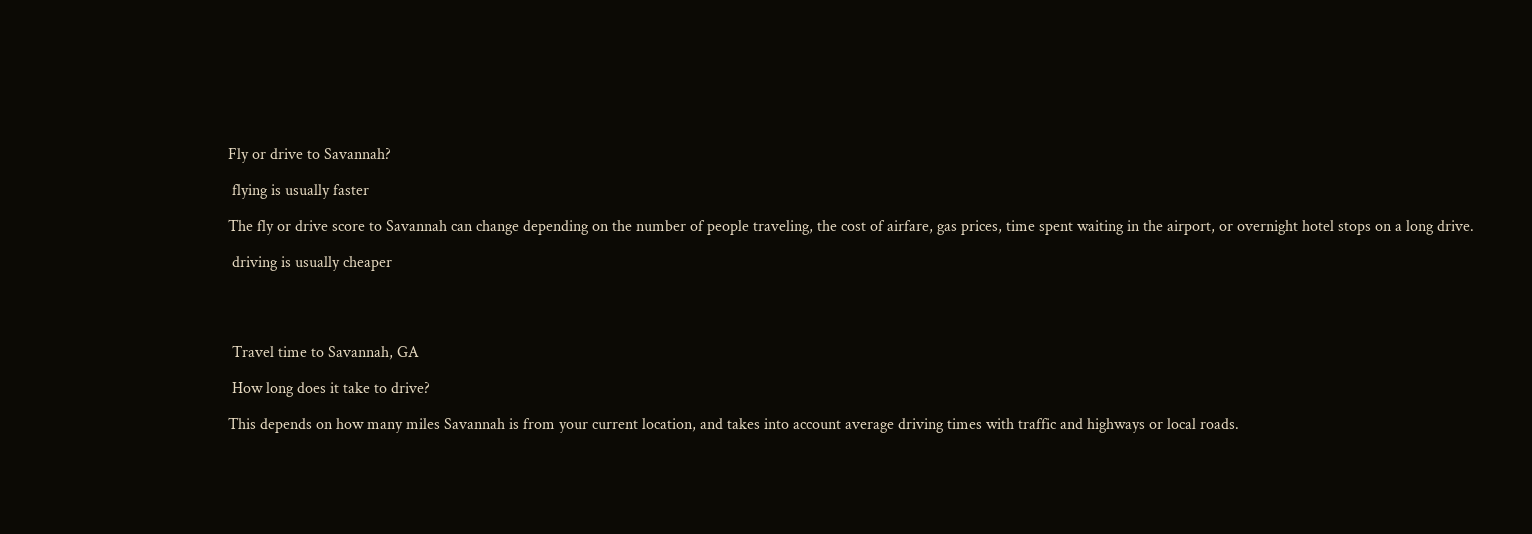Fly or drive to Savannah?

 flying is usually faster

The fly or drive score to Savannah can change depending on the number of people traveling, the cost of airfare, gas prices, time spent waiting in the airport, or overnight hotel stops on a long drive.

 driving is usually cheaper




 Travel time to Savannah, GA

 How long does it take to drive?

This depends on how many miles Savannah is from your current location, and takes into account average driving times with traffic and highways or local roads.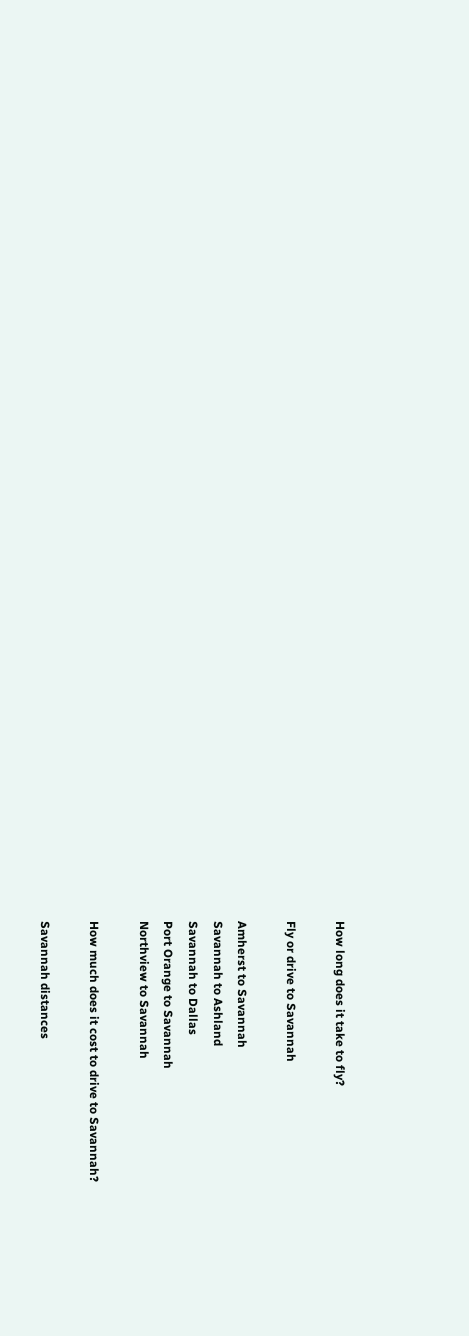How long does it take to fly?

Fly or drive to Savannah

Amherst to Savannah
Savannah to Ashland
Savannah to Dallas
Port Orange to Savannah
Northview to Savannah

How much does it cost to drive to Savannah?

Savannah distances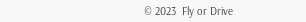© 2023  Fly or Drive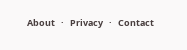About   ·   Privacy   ·   Contact